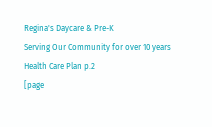Regina's Daycare & Pre-K
Serving Our Community for over 10 years
Health Care Plan p.2
[page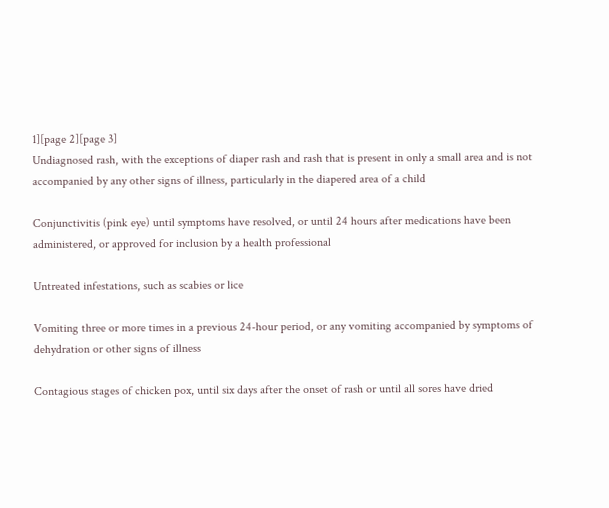1][page 2][page 3]
Undiagnosed rash, with the exceptions of diaper rash and rash that is present in only a small area and is not accompanied by any other signs of illness, particularly in the diapered area of a child

Conjunctivitis (pink eye) until symptoms have resolved, or until 24 hours after medications have been administered, or approved for inclusion by a health professional

Untreated infestations, such as scabies or lice

Vomiting three or more times in a previous 24-hour period, or any vomiting accompanied by symptoms of dehydration or other signs of illness

Contagious stages of chicken pox, until six days after the onset of rash or until all sores have dried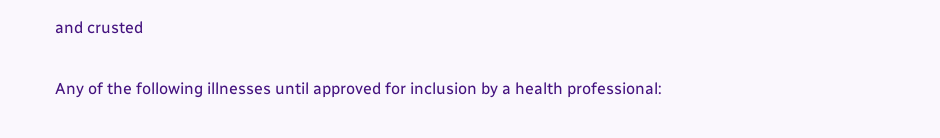and crusted

Any of the following illnesses until approved for inclusion by a health professional: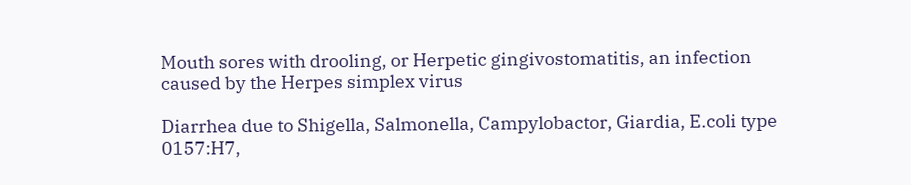Mouth sores with drooling, or Herpetic gingivostomatitis, an infection caused by the Herpes simplex virus

Diarrhea due to Shigella, Salmonella, Campylobactor, Giardia, E.coli type 0157:H7,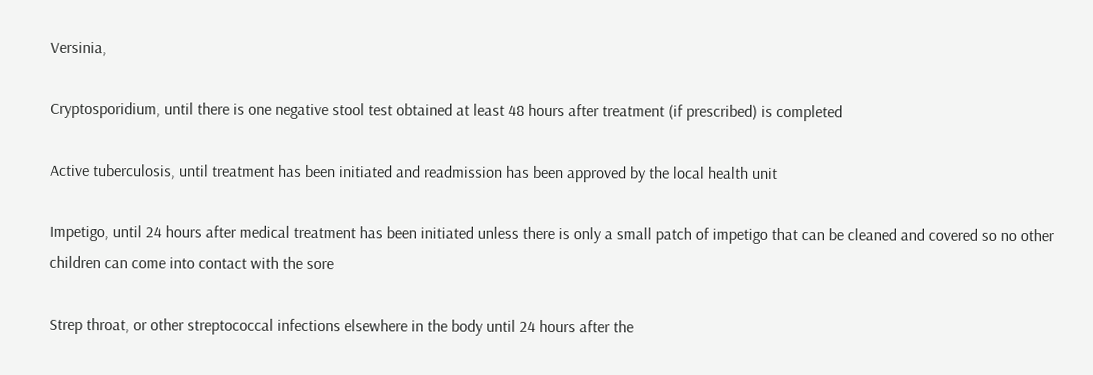Versinia,

Cryptosporidium, until there is one negative stool test obtained at least 48 hours after treatment (if prescribed) is completed

Active tuberculosis, until treatment has been initiated and readmission has been approved by the local health unit

Impetigo, until 24 hours after medical treatment has been initiated unless there is only a small patch of impetigo that can be cleaned and covered so no other children can come into contact with the sore

Strep throat, or other streptococcal infections elsewhere in the body until 24 hours after the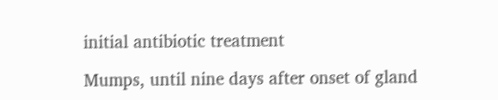initial antibiotic treatment

Mumps, until nine days after onset of gland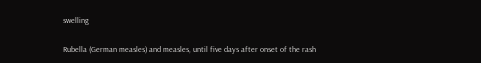swelling

Rubella (German measles) and measles, until five days after onset of the rash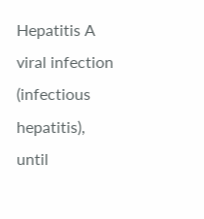Hepatitis A viral infection (infectious hepatitis), until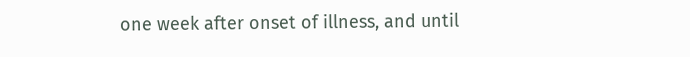one week after onset of illness, and until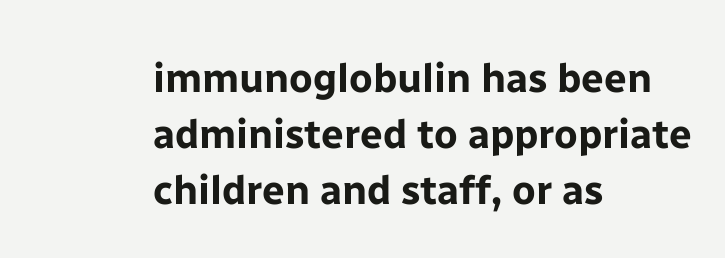immunoglobulin has been administered to appropriate children and staff, or as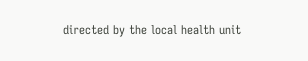directed by the local health unit